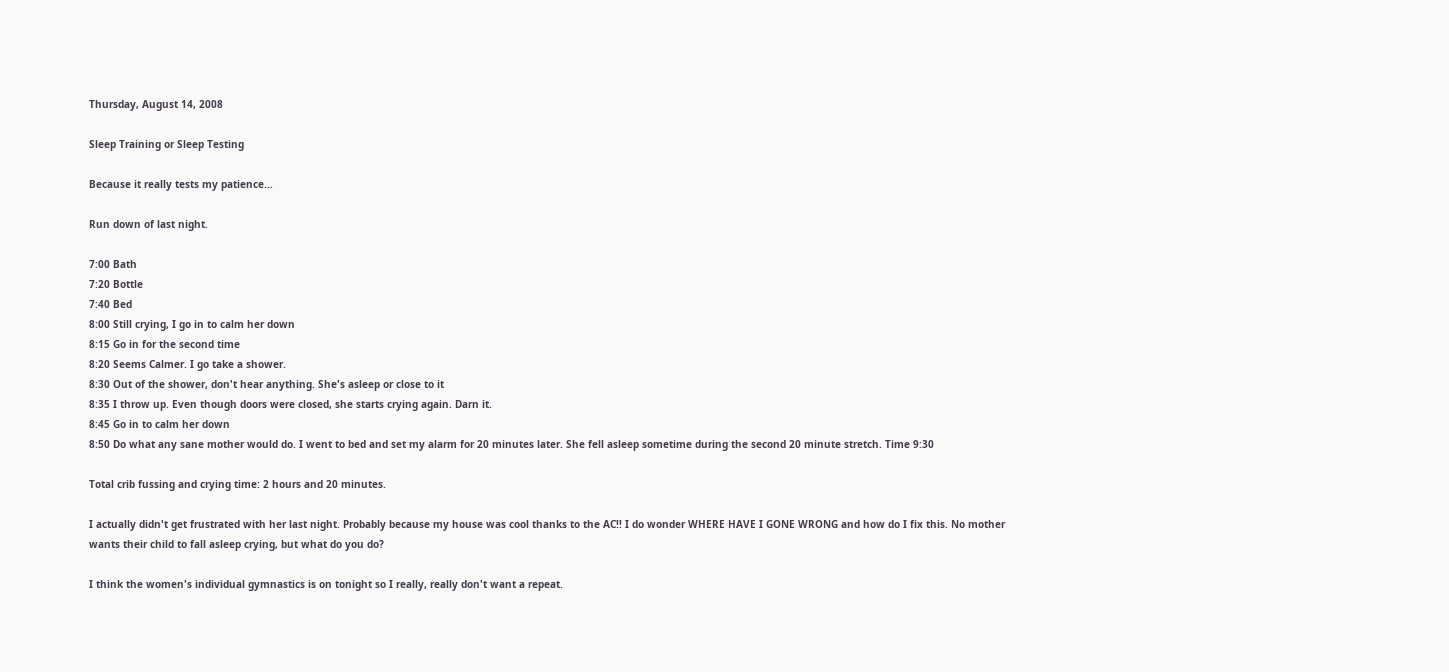Thursday, August 14, 2008

Sleep Training or Sleep Testing

Because it really tests my patience...

Run down of last night.

7:00 Bath
7:20 Bottle
7:40 Bed
8:00 Still crying, I go in to calm her down
8:15 Go in for the second time
8:20 Seems Calmer. I go take a shower.
8:30 Out of the shower, don't hear anything. She's asleep or close to it
8:35 I throw up. Even though doors were closed, she starts crying again. Darn it.
8:45 Go in to calm her down
8:50 Do what any sane mother would do. I went to bed and set my alarm for 20 minutes later. She fell asleep sometime during the second 20 minute stretch. Time 9:30

Total crib fussing and crying time: 2 hours and 20 minutes.

I actually didn't get frustrated with her last night. Probably because my house was cool thanks to the AC!! I do wonder WHERE HAVE I GONE WRONG and how do I fix this. No mother wants their child to fall asleep crying, but what do you do?

I think the women's individual gymnastics is on tonight so I really, really don't want a repeat.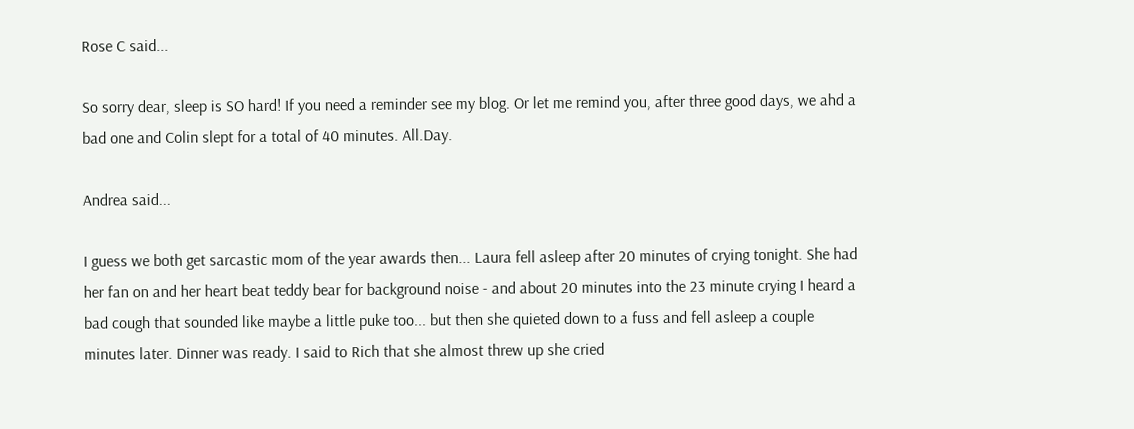Rose C said...

So sorry dear, sleep is SO hard! If you need a reminder see my blog. Or let me remind you, after three good days, we ahd a bad one and Colin slept for a total of 40 minutes. All.Day.

Andrea said...

I guess we both get sarcastic mom of the year awards then... Laura fell asleep after 20 minutes of crying tonight. She had her fan on and her heart beat teddy bear for background noise - and about 20 minutes into the 23 minute crying I heard a bad cough that sounded like maybe a little puke too... but then she quieted down to a fuss and fell asleep a couple minutes later. Dinner was ready. I said to Rich that she almost threw up she cried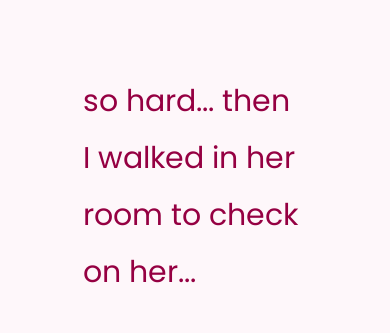so hard... then I walked in her room to check on her...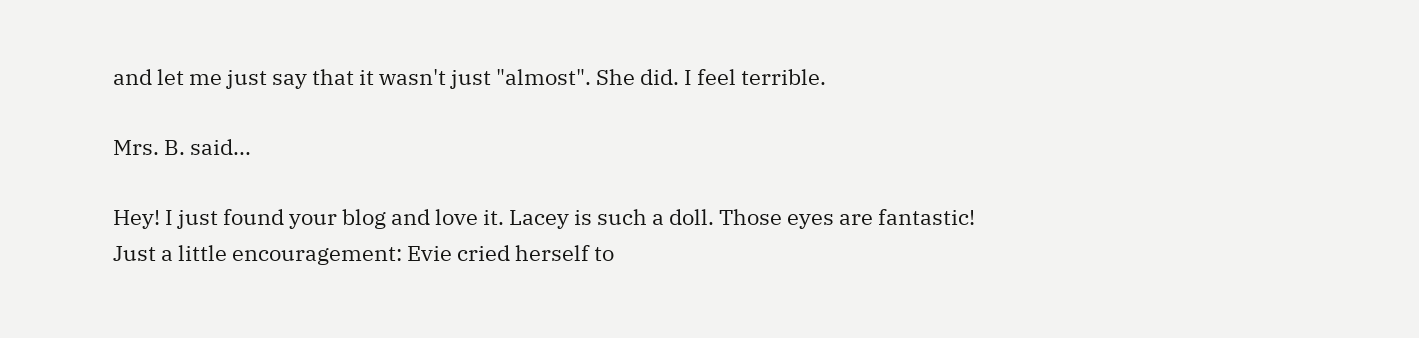and let me just say that it wasn't just "almost". She did. I feel terrible.

Mrs. B. said...

Hey! I just found your blog and love it. Lacey is such a doll. Those eyes are fantastic!
Just a little encouragement: Evie cried herself to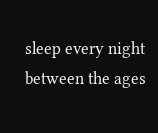sleep every night between the ages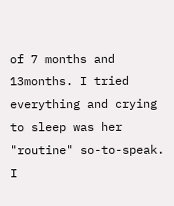of 7 months and 13months. I tried everything and crying to sleep was her "routine" so-to-speak.
I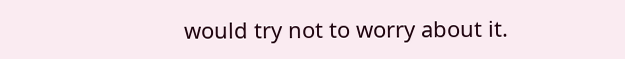would try not to worry about it.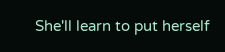She'll learn to put herself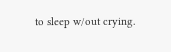to sleep w/out crying.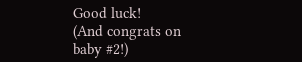Good luck!
(And congrats on baby #2!)